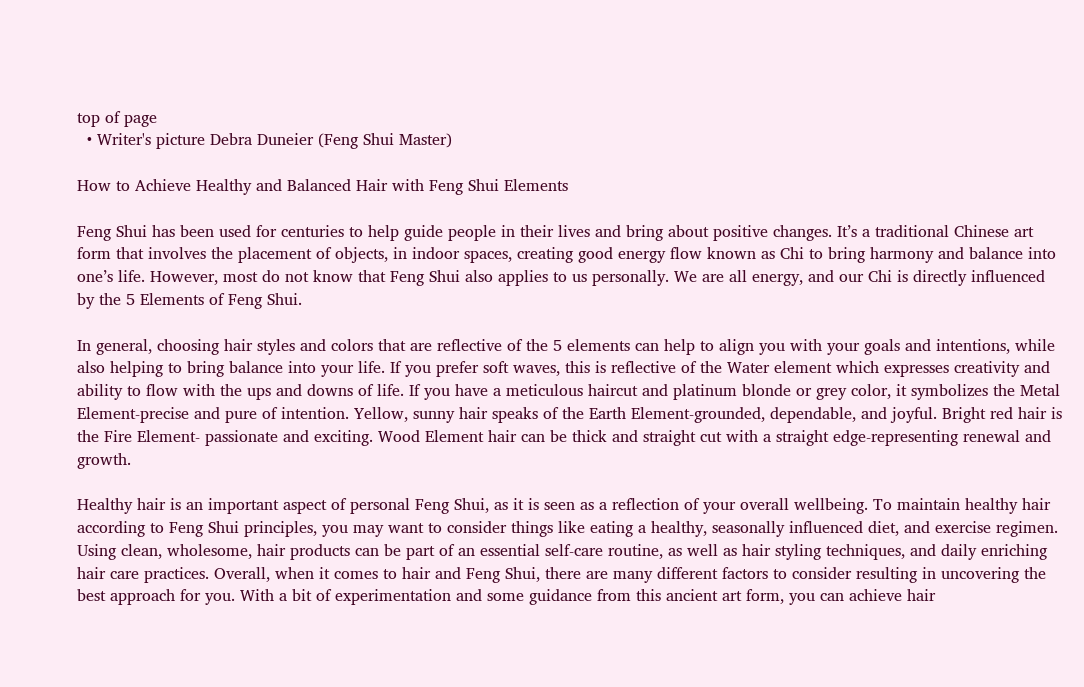top of page
  • Writer's picture Debra Duneier (Feng Shui Master)

How to Achieve Healthy and Balanced Hair with Feng Shui Elements

Feng Shui has been used for centuries to help guide people in their lives and bring about positive changes. It’s a traditional Chinese art form that involves the placement of objects, in indoor spaces, creating good energy flow known as Chi to bring harmony and balance into one’s life. However, most do not know that Feng Shui also applies to us personally. We are all energy, and our Chi is directly influenced by the 5 Elements of Feng Shui.

In general, choosing hair styles and colors that are reflective of the 5 elements can help to align you with your goals and intentions, while also helping to bring balance into your life. If you prefer soft waves, this is reflective of the Water element which expresses creativity and ability to flow with the ups and downs of life. If you have a meticulous haircut and platinum blonde or grey color, it symbolizes the Metal Element-precise and pure of intention. Yellow, sunny hair speaks of the Earth Element-grounded, dependable, and joyful. Bright red hair is the Fire Element- passionate and exciting. Wood Element hair can be thick and straight cut with a straight edge-representing renewal and growth.

Healthy hair is an important aspect of personal Feng Shui, as it is seen as a reflection of your overall wellbeing. To maintain healthy hair according to Feng Shui principles, you may want to consider things like eating a healthy, seasonally influenced diet, and exercise regimen. Using clean, wholesome, hair products can be part of an essential self-care routine, as well as hair styling techniques, and daily enriching hair care practices. Overall, when it comes to hair and Feng Shui, there are many different factors to consider resulting in uncovering the best approach for you. With a bit of experimentation and some guidance from this ancient art form, you can achieve hair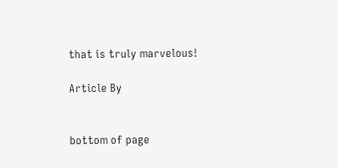that is truly marvelous!

Article By


bottom of page